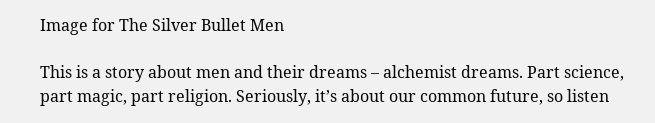Image for The Silver Bullet Men

This is a story about men and their dreams – alchemist dreams. Part science, part magic, part religion. Seriously, it’s about our common future, so listen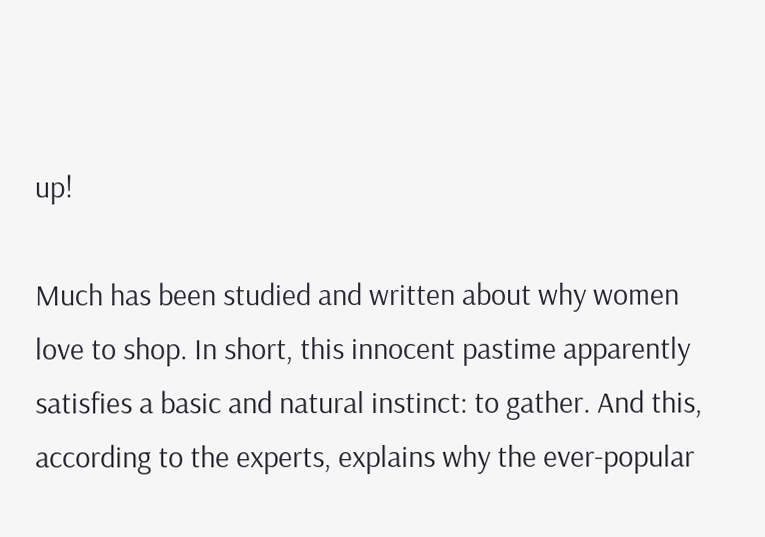up!

Much has been studied and written about why women love to shop. In short, this innocent pastime apparently satisfies a basic and natural instinct: to gather. And this, according to the experts, explains why the ever-popular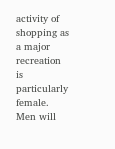activity of shopping as a major recreation is particularly female. Men will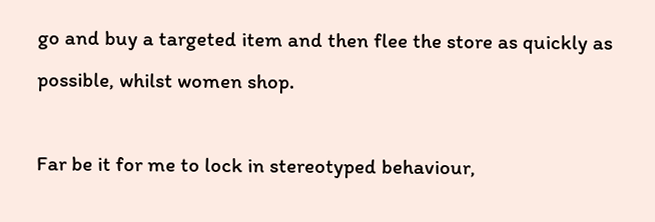go and buy a targeted item and then flee the store as quickly as possible, whilst women shop.

Far be it for me to lock in stereotyped behaviour,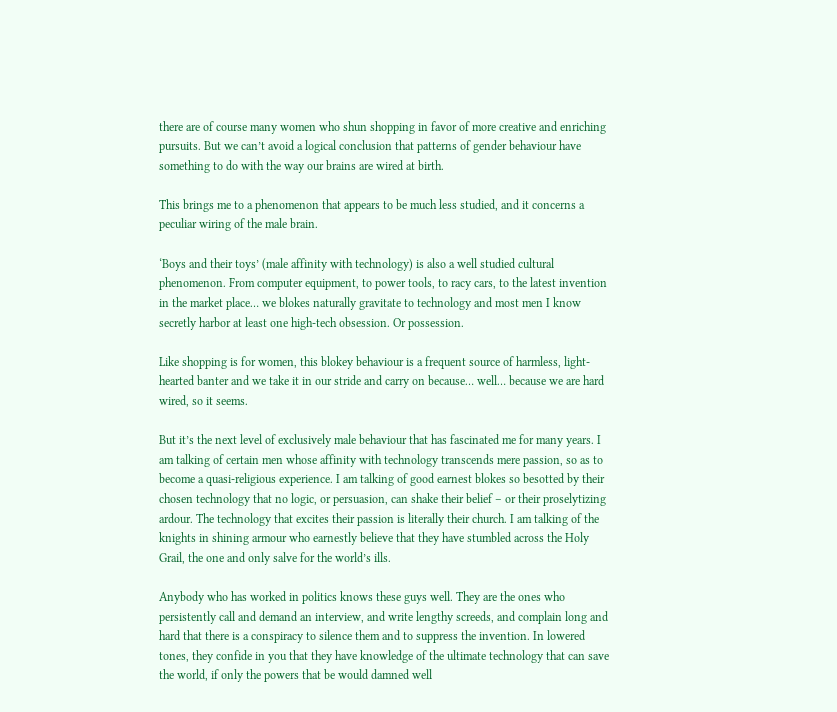there are of course many women who shun shopping in favor of more creative and enriching pursuits. But we can’t avoid a logical conclusion that patterns of gender behaviour have something to do with the way our brains are wired at birth.

This brings me to a phenomenon that appears to be much less studied, and it concerns a peculiar wiring of the male brain.

‘Boys and their toys’ (male affinity with technology) is also a well studied cultural phenomenon. From computer equipment, to power tools, to racy cars, to the latest invention in the market place… we blokes naturally gravitate to technology and most men I know secretly harbor at least one high-tech obsession. Or possession.

Like shopping is for women, this blokey behaviour is a frequent source of harmless, light-hearted banter and we take it in our stride and carry on because… well… because we are hard wired, so it seems.

But it’s the next level of exclusively male behaviour that has fascinated me for many years. I am talking of certain men whose affinity with technology transcends mere passion, so as to become a quasi-religious experience. I am talking of good earnest blokes so besotted by their chosen technology that no logic, or persuasion, can shake their belief – or their proselytizing ardour. The technology that excites their passion is literally their church. I am talking of the knights in shining armour who earnestly believe that they have stumbled across the Holy Grail, the one and only salve for the world’s ills.

Anybody who has worked in politics knows these guys well. They are the ones who persistently call and demand an interview, and write lengthy screeds, and complain long and hard that there is a conspiracy to silence them and to suppress the invention. In lowered tones, they confide in you that they have knowledge of the ultimate technology that can save the world, if only the powers that be would damned well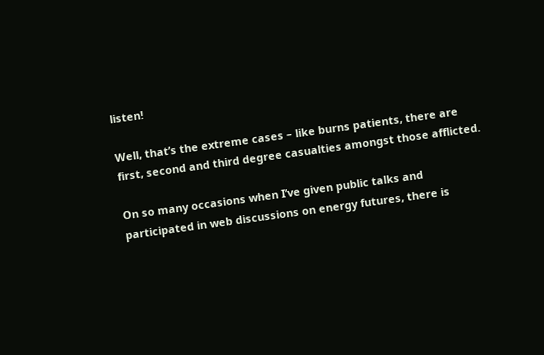listen!

Well, that’s the extreme cases – like burns patients, there are first, second and third degree casualties amongst those afflicted.

On so many occasions when I’ve given public talks and participated in web discussions on energy futures, there is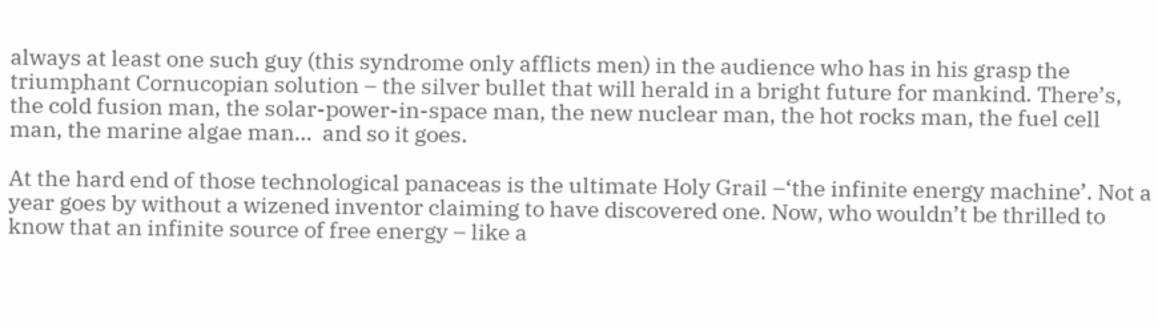always at least one such guy (this syndrome only afflicts men) in the audience who has in his grasp the triumphant Cornucopian solution – the silver bullet that will herald in a bright future for mankind. There’s, the cold fusion man, the solar-power-in-space man, the new nuclear man, the hot rocks man, the fuel cell man, the marine algae man…  and so it goes.

At the hard end of those technological panaceas is the ultimate Holy Grail –‘the infinite energy machine’. Not a year goes by without a wizened inventor claiming to have discovered one. Now, who wouldn’t be thrilled to know that an infinite source of free energy – like a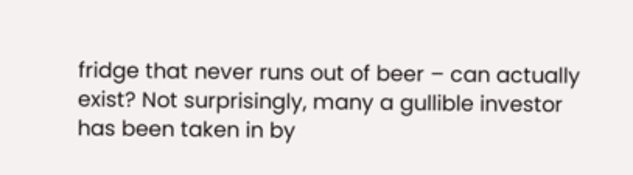fridge that never runs out of beer – can actually exist? Not surprisingly, many a gullible investor has been taken in by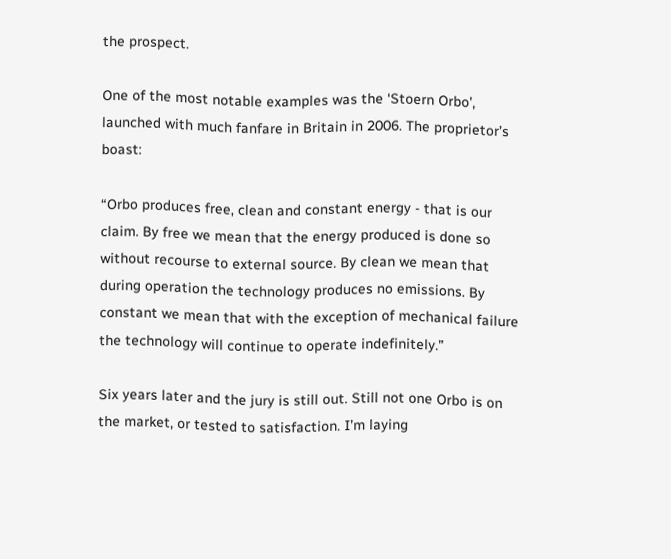the prospect.

One of the most notable examples was the ‘Stoern Orbo’, launched with much fanfare in Britain in 2006. The proprietor’s boast:

“Orbo produces free, clean and constant energy - that is our claim. By free we mean that the energy produced is done so without recourse to external source. By clean we mean that during operation the technology produces no emissions. By constant we mean that with the exception of mechanical failure the technology will continue to operate indefinitely.”

Six years later and the jury is still out. Still not one Orbo is on the market, or tested to satisfaction. I’m laying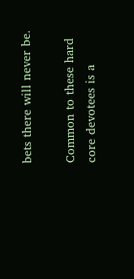bets there will never be.

Common to these hard core devotees is a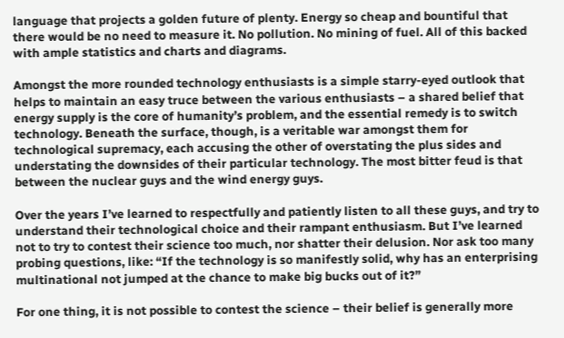language that projects a golden future of plenty. Energy so cheap and bountiful that there would be no need to measure it. No pollution. No mining of fuel. All of this backed with ample statistics and charts and diagrams.

Amongst the more rounded technology enthusiasts is a simple starry-eyed outlook that helps to maintain an easy truce between the various enthusiasts – a shared belief that energy supply is the core of humanity’s problem, and the essential remedy is to switch technology. Beneath the surface, though, is a veritable war amongst them for technological supremacy, each accusing the other of overstating the plus sides and understating the downsides of their particular technology. The most bitter feud is that between the nuclear guys and the wind energy guys.

Over the years I’ve learned to respectfully and patiently listen to all these guys, and try to understand their technological choice and their rampant enthusiasm. But I’ve learned not to try to contest their science too much, nor shatter their delusion. Nor ask too many probing questions, like: “If the technology is so manifestly solid, why has an enterprising multinational not jumped at the chance to make big bucks out of it?”

For one thing, it is not possible to contest the science – their belief is generally more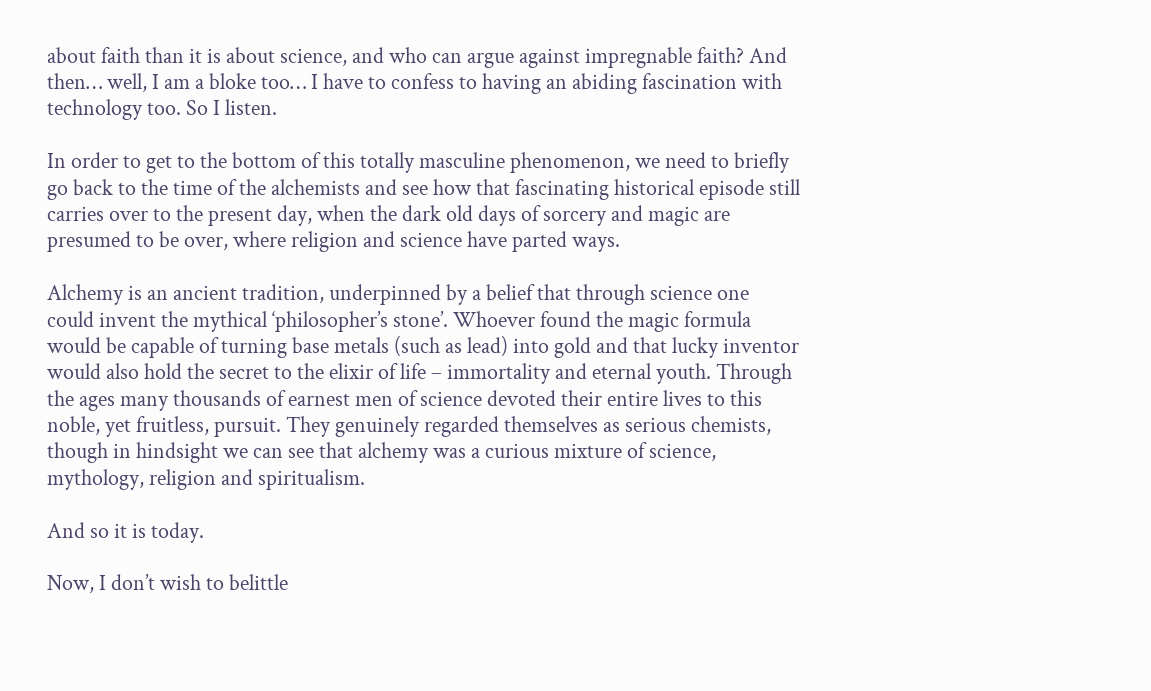about faith than it is about science, and who can argue against impregnable faith? And then… well, I am a bloke too… I have to confess to having an abiding fascination with technology too. So I listen.

In order to get to the bottom of this totally masculine phenomenon, we need to briefly go back to the time of the alchemists and see how that fascinating historical episode still carries over to the present day, when the dark old days of sorcery and magic are presumed to be over, where religion and science have parted ways.

Alchemy is an ancient tradition, underpinned by a belief that through science one could invent the mythical ‘philosopher’s stone’. Whoever found the magic formula would be capable of turning base metals (such as lead) into gold and that lucky inventor would also hold the secret to the elixir of life – immortality and eternal youth. Through the ages many thousands of earnest men of science devoted their entire lives to this noble, yet fruitless, pursuit. They genuinely regarded themselves as serious chemists, though in hindsight we can see that alchemy was a curious mixture of science, mythology, religion and spiritualism.

And so it is today.

Now, I don’t wish to belittle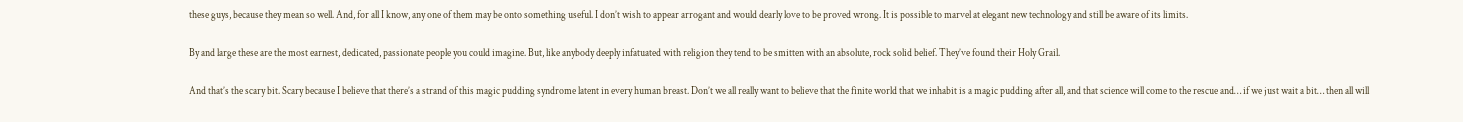these guys, because they mean so well. And, for all I know, any one of them may be onto something useful. I don’t wish to appear arrogant and would dearly love to be proved wrong. It is possible to marvel at elegant new technology and still be aware of its limits.

By and large these are the most earnest, dedicated, passionate people you could imagine. But, like anybody deeply infatuated with religion they tend to be smitten with an absolute, rock solid belief. They’ve found their Holy Grail.

And that’s the scary bit. Scary because I believe that there’s a strand of this magic pudding syndrome latent in every human breast. Don’t we all really want to believe that the finite world that we inhabit is a magic pudding after all, and that science will come to the rescue and… if we just wait a bit… then all will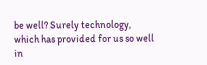be well? Surely technology, which has provided for us so well in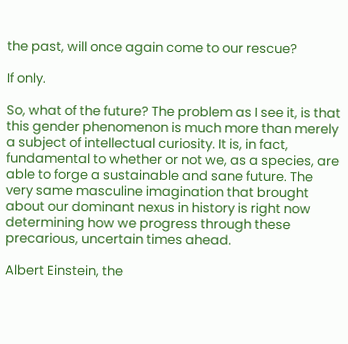the past, will once again come to our rescue?

If only.

So, what of the future? The problem as I see it, is that this gender phenomenon is much more than merely a subject of intellectual curiosity. It is, in fact, fundamental to whether or not we, as a species, are able to forge a sustainable and sane future. The very same masculine imagination that brought about our dominant nexus in history is right now determining how we progress through these precarious, uncertain times ahead.

Albert Einstein, the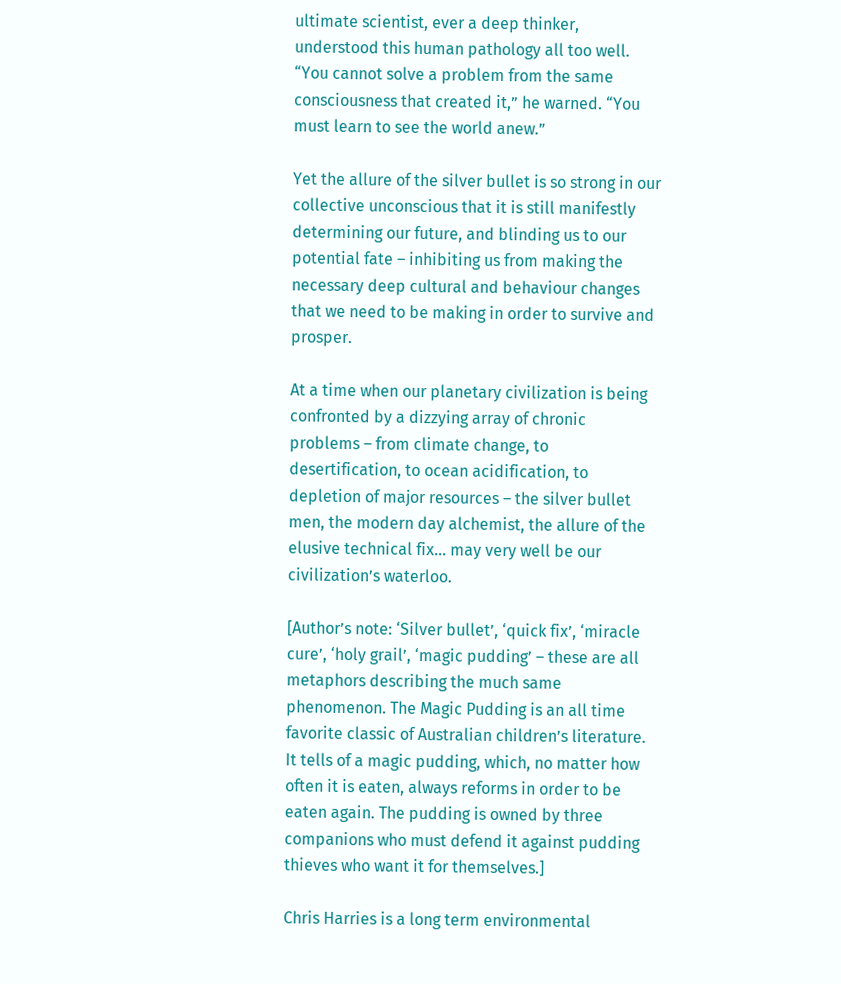ultimate scientist, ever a deep thinker, understood this human pathology all too well. “You cannot solve a problem from the same consciousness that created it,” he warned. “You must learn to see the world anew.”

Yet the allure of the silver bullet is so strong in our collective unconscious that it is still manifestly determining our future, and blinding us to our potential fate – inhibiting us from making the necessary deep cultural and behaviour changes that we need to be making in order to survive and prosper.

At a time when our planetary civilization is being confronted by a dizzying array of chronic problems – from climate change, to desertification, to ocean acidification, to depletion of major resources – the silver bullet men, the modern day alchemist, the allure of the elusive technical fix… may very well be our civilization’s waterloo.

[Author’s note: ‘Silver bullet’, ‘quick fix’, ‘miracle cure’, ‘holy grail’, ‘magic pudding’ – these are all metaphors describing the much same phenomenon. The Magic Pudding is an all time favorite classic of Australian children’s literature. It tells of a magic pudding, which, no matter how often it is eaten, always reforms in order to be eaten again. The pudding is owned by three companions who must defend it against pudding thieves who want it for themselves.]

Chris Harries is a long term environmental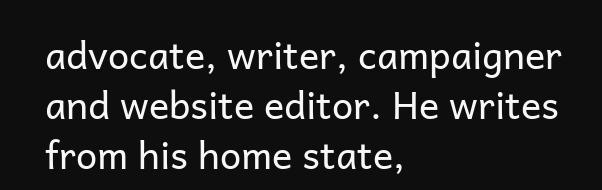advocate, writer, campaigner and website editor. He writes from his home state,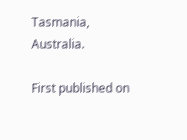Tasmania, Australia.

First published on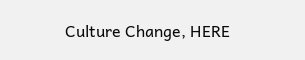Culture Change, HERE